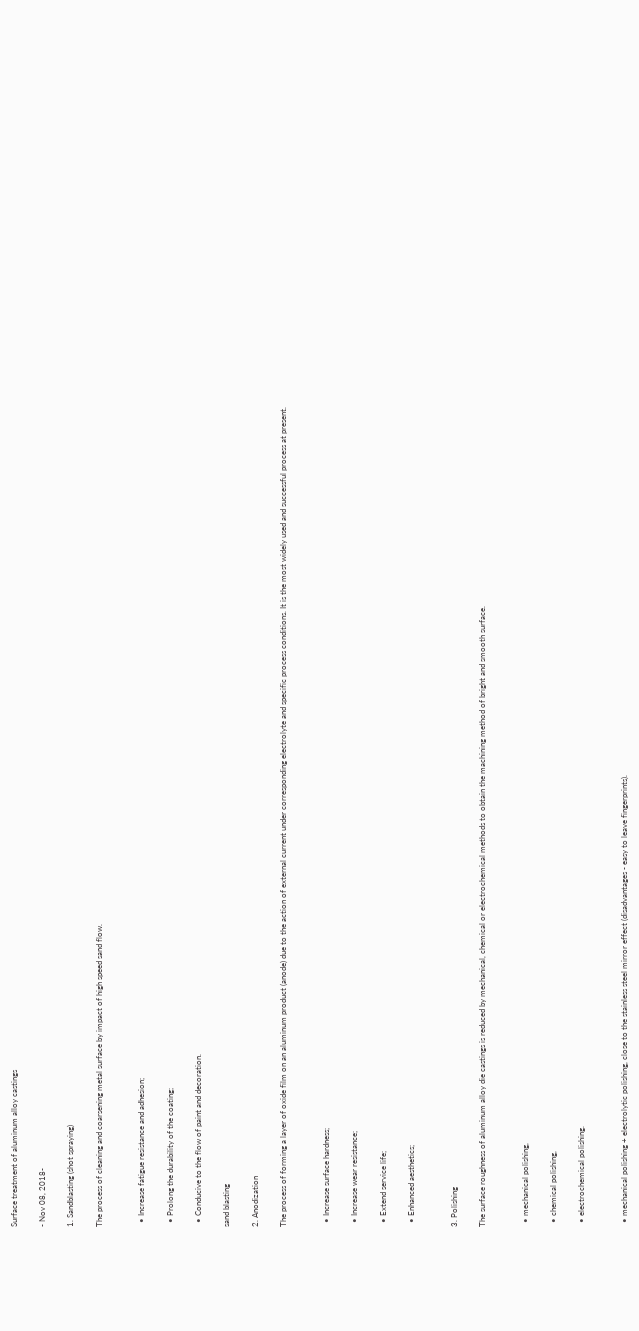Surface treatment of aluminum alloy castings

- Nov 08, 2018-

1. Sandblasting (shot spraying)

The process of cleaning and coarsening metal surface by impact of high speed sand flow.


  • Increase fatigue resistance and adhesion;

  • Prolong the durability of the coating;

  • Conducive to the flow of paint and decoration.

sand blasting

2. Anodization

The process of forming a layer of oxide film on an aluminum product (anode) due to the action of external current under corresponding electrolyte and specific process conditions. It is the most widely used and successful process at present.


  • Increase surface hardness;

  • Increase wear resistance;

  • Extend service life;

  • Enhanced aesthetics;


3. Polishing

The surface roughness of aluminum alloy die castings is reduced by mechanical, chemical or electrochemical methods to obtain the machining method of bright and smooth surface.


  • mechanical polishing,

  • chemical polishing,

  • electrochemical polishing.


  • mechanical polishing + electrolytic polishing, close to the stainless steel mirror effect (disadvantages - easy to leave fingerprints).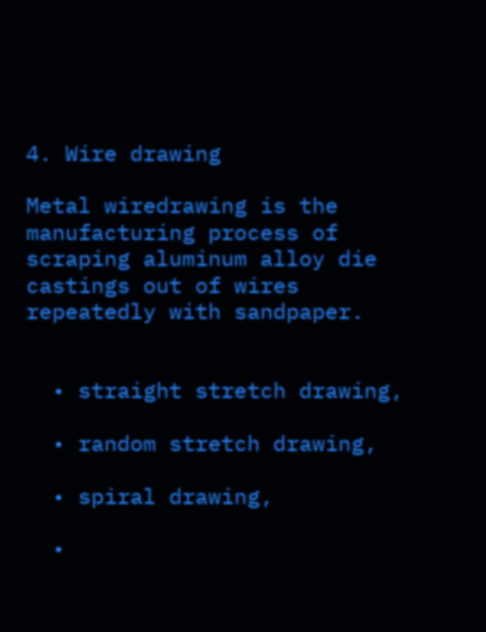4. Wire drawing

Metal wiredrawing is the manufacturing process of scraping aluminum alloy die castings out of wires repeatedly with sandpaper.


  • straight stretch drawing,

  • random stretch drawing,

  • spiral drawing,

  •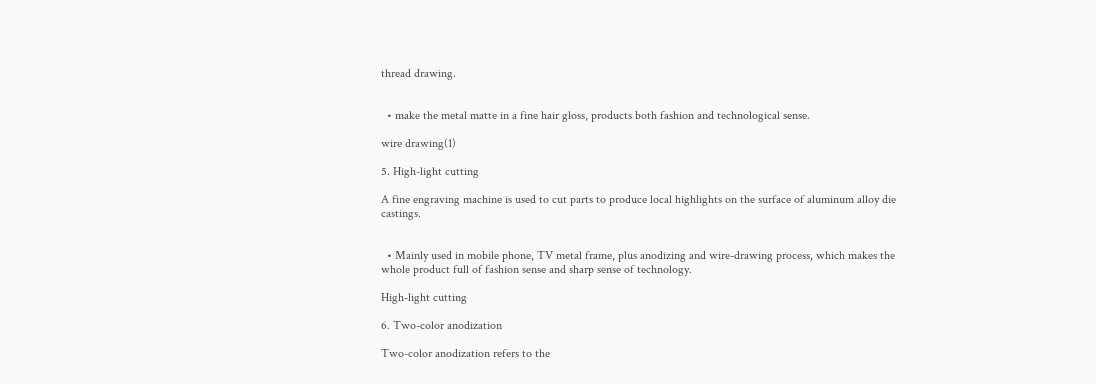thread drawing.


  • make the metal matte in a fine hair gloss, products both fashion and technological sense.

wire drawing(1)

5. High-light cutting

A fine engraving machine is used to cut parts to produce local highlights on the surface of aluminum alloy die castings.


  • Mainly used in mobile phone, TV metal frame, plus anodizing and wire-drawing process, which makes the whole product full of fashion sense and sharp sense of technology.

High-light cutting

6. Two-color anodization

Two-color anodization refers to the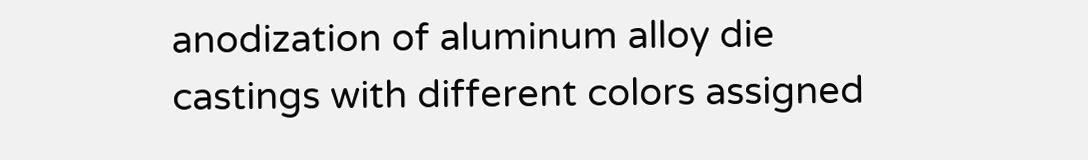anodization of aluminum alloy die castings with different colors assigned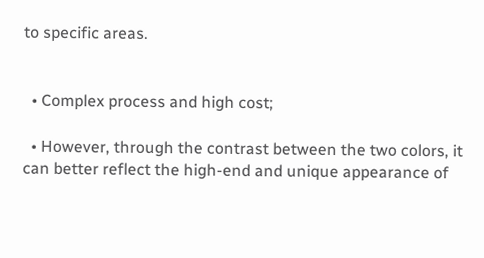to specific areas.


  • Complex process and high cost;

  • However, through the contrast between the two colors, it can better reflect the high-end and unique appearance of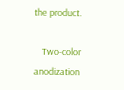the product.

    Two-color anodization